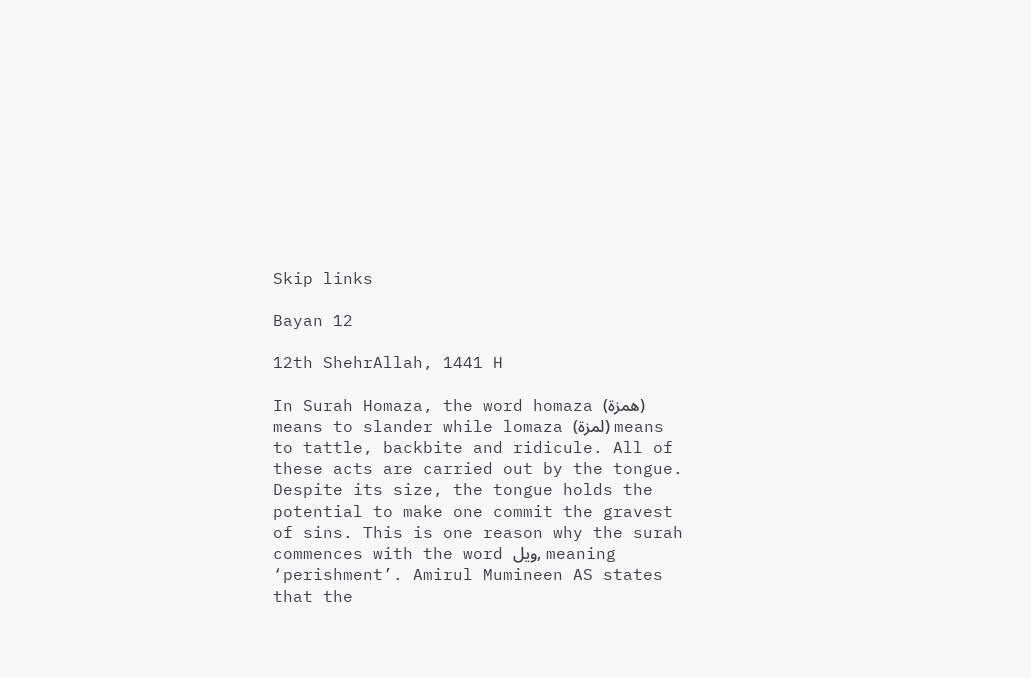Skip links

Bayan 12

12th ShehrAllah, 1441 H

In Surah Homaza, the word homaza (همزة) means to slander while lomaza (لمزة) means to tattle, backbite and ridicule. All of these acts are carried out by the tongue. Despite its size, the tongue holds the potential to make one commit the gravest of sins. This is one reason why the surah commences with the word ويل, meaning ‘perishment’. Amirul Mumineen AS states that the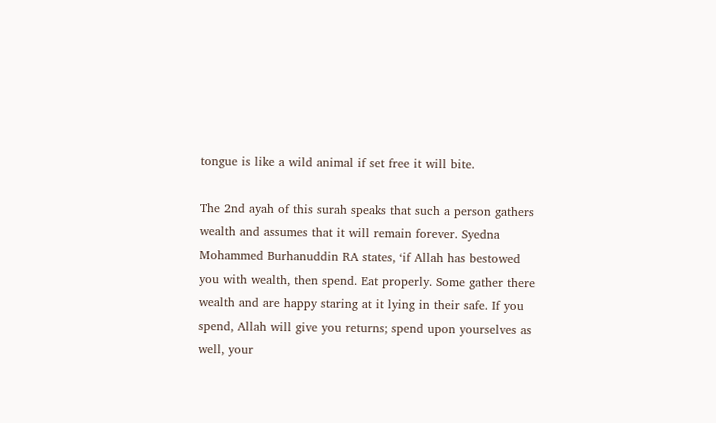tongue is like a wild animal if set free it will bite.

The 2nd ayah of this surah speaks that such a person gathers wealth and assumes that it will remain forever. Syedna Mohammed Burhanuddin RA states, ‘if Allah has bestowed you with wealth, then spend. Eat properly. Some gather there wealth and are happy staring at it lying in their safe. If you spend, Allah will give you returns; spend upon yourselves as well, your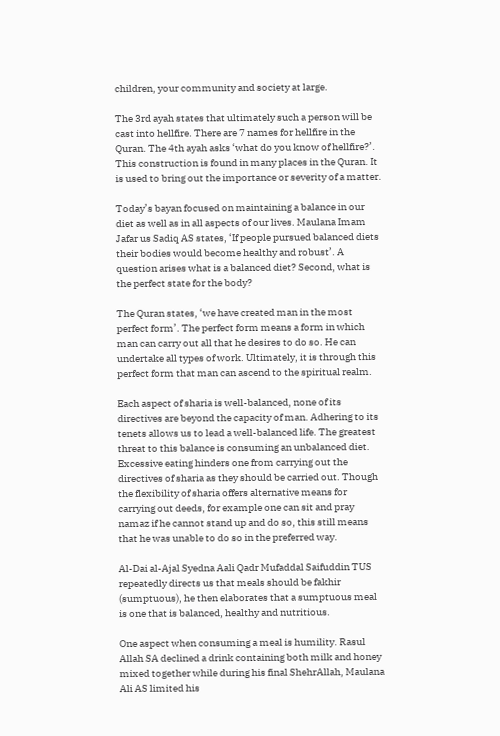children, your community and society at large.

The 3rd ayah states that ultimately such a person will be cast into hellfire. There are 7 names for hellfire in the Quran. The 4th ayah asks ‘what do you know of hellfire?’. This construction is found in many places in the Quran. It is used to bring out the importance or severity of a matter.

Today’s bayan focused on maintaining a balance in our diet as well as in all aspects of our lives. Maulana Imam Jafar us Sadiq AS states, ‘If people pursued balanced diets their bodies would become healthy and robust’. A question arises what is a balanced diet? Second, what is the perfect state for the body?

The Quran states, ‘we have created man in the most perfect form’. The perfect form means a form in which man can carry out all that he desires to do so. He can undertake all types of work. Ultimately, it is through this perfect form that man can ascend to the spiritual realm.

Each aspect of sharia is well-balanced, none of its directives are beyond the capacity of man. Adhering to its tenets allows us to lead a well-balanced life. The greatest threat to this balance is consuming an unbalanced diet. Excessive eating hinders one from carrying out the directives of sharia as they should be carried out. Though the flexibility of sharia offers alternative means for carrying out deeds, for example one can sit and pray namaz if he cannot stand up and do so, this still means that he was unable to do so in the preferred way.

Al-Dai al-Ajal Syedna Aali Qadr Mufaddal Saifuddin TUS repeatedly directs us that meals should be fakhir (sumptuous), he then elaborates that a sumptuous meal is one that is balanced, healthy and nutritious.

One aspect when consuming a meal is humility. Rasul Allah SA declined a drink containing both milk and honey mixed together while during his final ShehrAllah, Maulana Ali AS limited his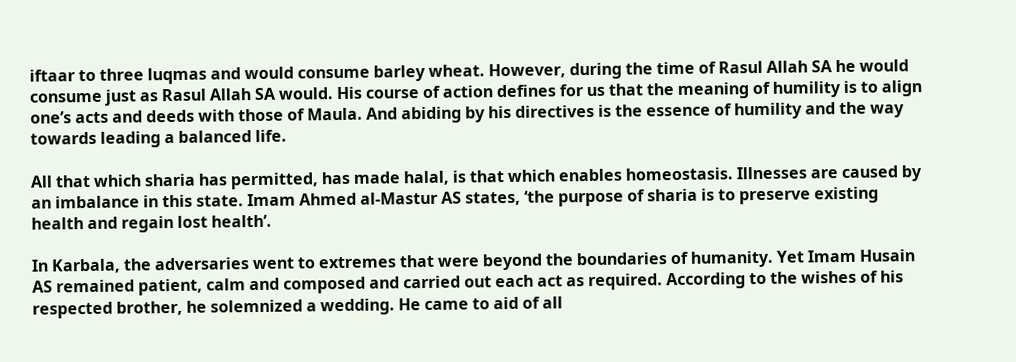iftaar to three luqmas and would consume barley wheat. However, during the time of Rasul Allah SA he would consume just as Rasul Allah SA would. His course of action defines for us that the meaning of humility is to align one’s acts and deeds with those of Maula. And abiding by his directives is the essence of humility and the way towards leading a balanced life.

All that which sharia has permitted, has made halal, is that which enables homeostasis. Illnesses are caused by an imbalance in this state. Imam Ahmed al-Mastur AS states, ‘the purpose of sharia is to preserve existing health and regain lost health’.

In Karbala, the adversaries went to extremes that were beyond the boundaries of humanity. Yet Imam Husain AS remained patient, calm and composed and carried out each act as required. According to the wishes of his respected brother, he solemnized a wedding. He came to aid of all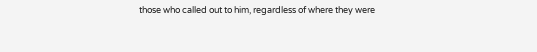those who called out to him, regardless of where they were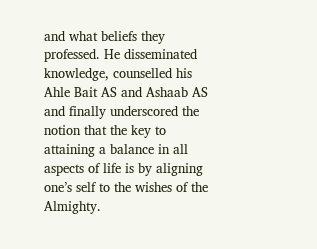and what beliefs they professed. He disseminated knowledge, counselled his Ahle Bait AS and Ashaab AS and finally underscored the notion that the key to attaining a balance in all aspects of life is by aligning one’s self to the wishes of the Almighty.